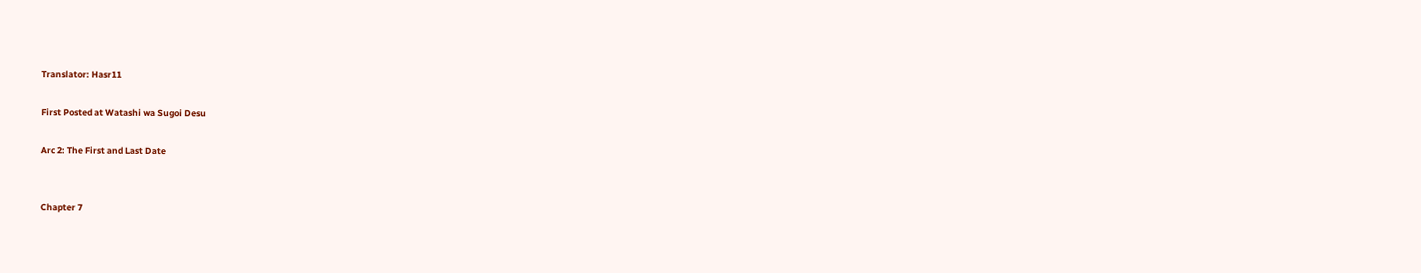Translator: Hasr11

First Posted at Watashi wa Sugoi Desu

Arc 2: The First and Last Date


Chapter 7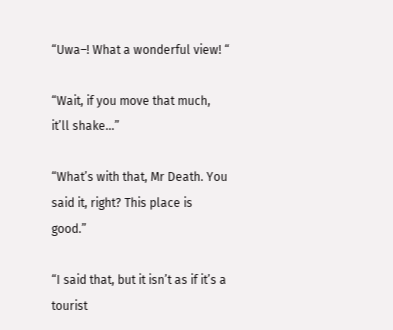“Uwa–! What a wonderful view! “

“Wait, if you move that much, it’ll shake…”

“What’s with that, Mr Death. You said it, right? This place is good.”

“I said that, but it isn’t as if it’s a tourist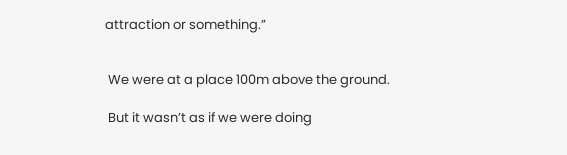attraction or something.”


 We were at a place 100m above the ground.

 But it wasn’t as if we were doing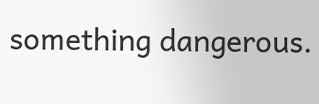something dangerous.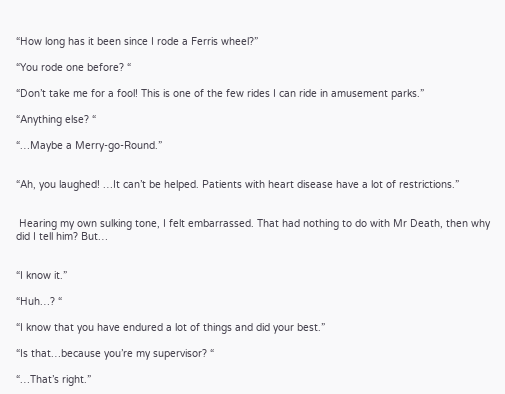“How long has it been since I rode a Ferris wheel?”

“You rode one before? “

“Don’t take me for a fool! This is one of the few rides I can ride in amusement parks.”

“Anything else? “

“…Maybe a Merry-go-Round.”


“Ah, you laughed! …It can’t be helped. Patients with heart disease have a lot of restrictions.”


 Hearing my own sulking tone, I felt embarrassed. That had nothing to do with Mr Death, then why did I tell him? But…


“I know it.”

“Huh…? “

“I know that you have endured a lot of things and did your best.”

“Is that…because you’re my supervisor? “

“…That’s right.”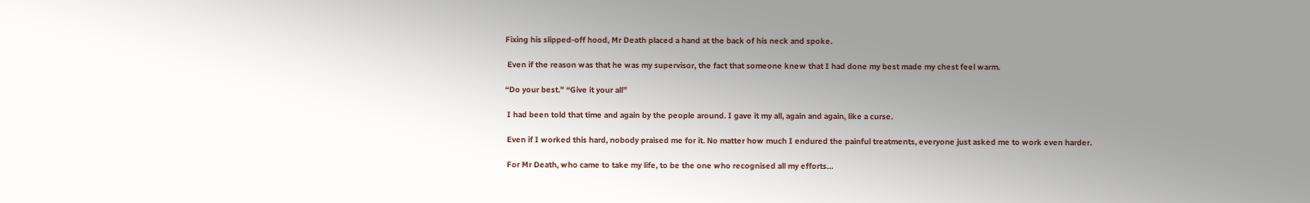Fixing his slipped-off hood, Mr Death placed a hand at the back of his neck and spoke.

 Even if the reason was that he was my supervisor, the fact that someone knew that I had done my best made my chest feel warm.

“Do your best.” “Give it your all”

 I had been told that time and again by the people around. I gave it my all, again and again, like a curse.

 Even if I worked this hard, nobody praised me for it. No matter how much I endured the painful treatments, everyone just asked me to work even harder.

 For Mr Death, who came to take my life, to be the one who recognised all my efforts…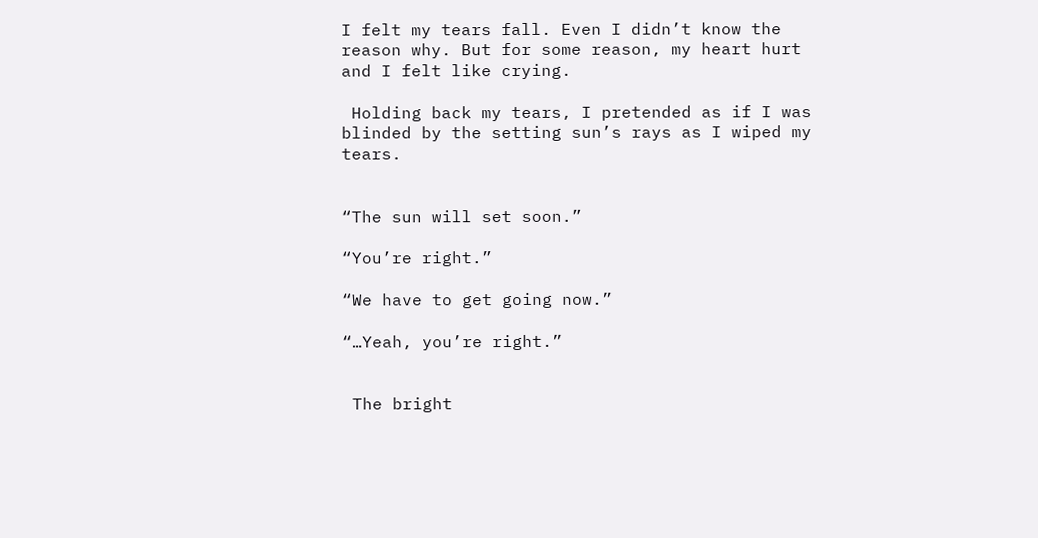I felt my tears fall. Even I didn’t know the reason why. But for some reason, my heart hurt and I felt like crying.

 Holding back my tears, I pretended as if I was blinded by the setting sun’s rays as I wiped my tears.


“The sun will set soon.”

“You’re right.”

“We have to get going now.”

“…Yeah, you’re right.”


 The bright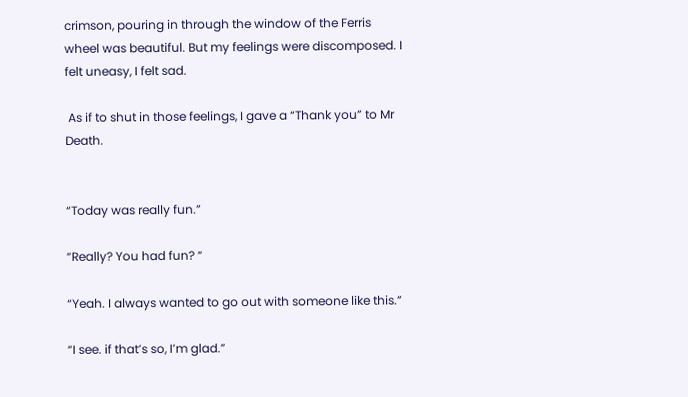crimson, pouring in through the window of the Ferris wheel was beautiful. But my feelings were discomposed. I felt uneasy, I felt sad.

 As if to shut in those feelings, I gave a “Thank you” to Mr Death.


“Today was really fun.”

“Really? You had fun? “

“Yeah. I always wanted to go out with someone like this.”

“I see. if that’s so, I’m glad.”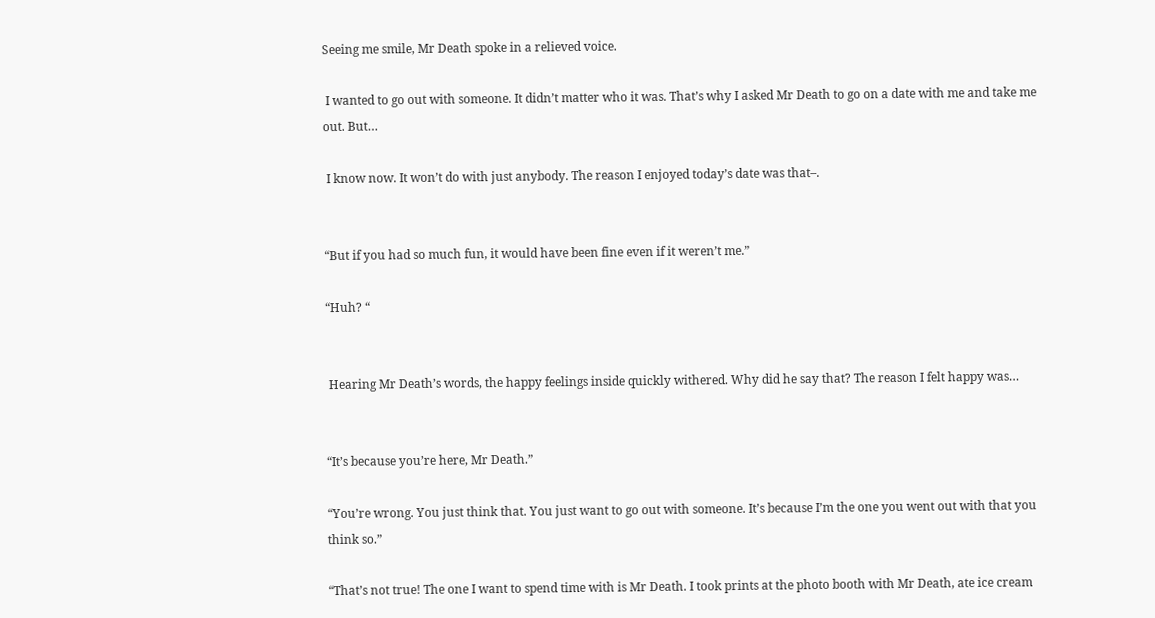Seeing me smile, Mr Death spoke in a relieved voice.

 I wanted to go out with someone. It didn’t matter who it was. That’s why I asked Mr Death to go on a date with me and take me out. But…

 I know now. It won’t do with just anybody. The reason I enjoyed today’s date was that–.


“But if you had so much fun, it would have been fine even if it weren’t me.”

“Huh? “


 Hearing Mr Death’s words, the happy feelings inside quickly withered. Why did he say that? The reason I felt happy was…


“It’s because you’re here, Mr Death.”

“You’re wrong. You just think that. You just want to go out with someone. It’s because I’m the one you went out with that you think so.”

“That’s not true! The one I want to spend time with is Mr Death. I took prints at the photo booth with Mr Death, ate ice cream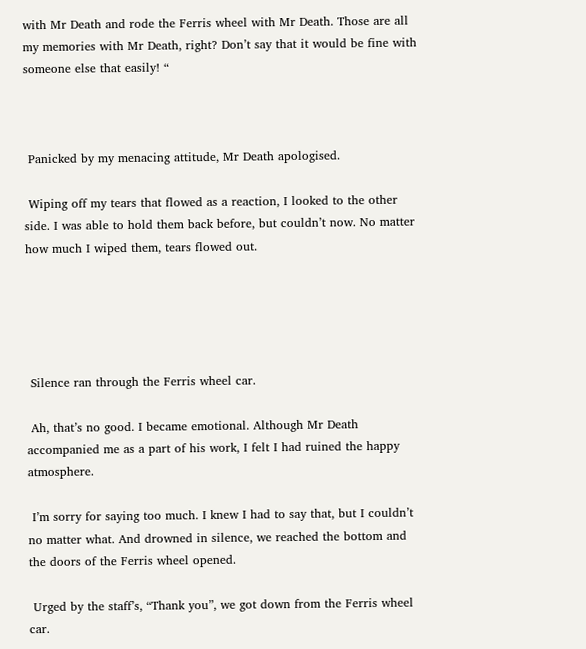with Mr Death and rode the Ferris wheel with Mr Death. Those are all my memories with Mr Death, right? Don’t say that it would be fine with someone else that easily! “



 Panicked by my menacing attitude, Mr Death apologised.

 Wiping off my tears that flowed as a reaction, I looked to the other side. I was able to hold them back before, but couldn’t now. No matter how much I wiped them, tears flowed out.





 Silence ran through the Ferris wheel car.

 Ah, that’s no good. I became emotional. Although Mr Death accompanied me as a part of his work, I felt I had ruined the happy atmosphere.

 I’m sorry for saying too much. I knew I had to say that, but I couldn’t no matter what. And drowned in silence, we reached the bottom and the doors of the Ferris wheel opened.

 Urged by the staff’s, “Thank you”, we got down from the Ferris wheel car.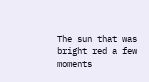The sun that was bright red a few moments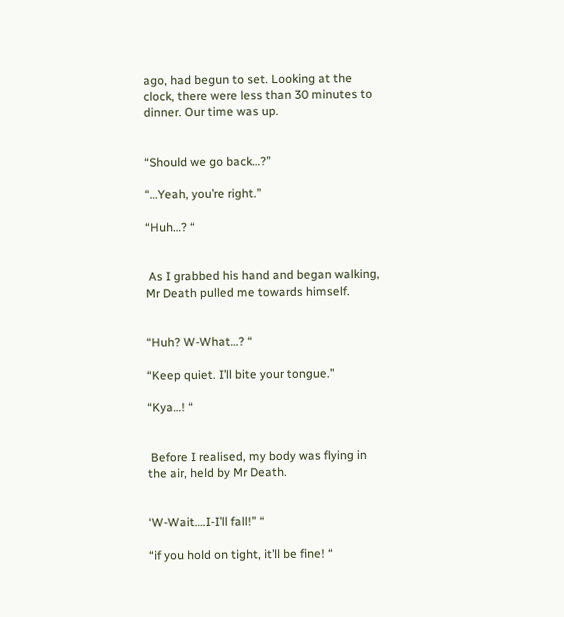ago, had begun to set. Looking at the clock, there were less than 30 minutes to dinner. Our time was up.


“Should we go back…?”

“…Yeah, you’re right.”

“Huh…? “


 As I grabbed his hand and began walking, Mr Death pulled me towards himself.


“Huh? W-What…? “

“Keep quiet. I’ll bite your tongue.”

“Kya…! “


 Before I realised, my body was flying in the air, held by Mr Death.


‘W-Wait….I-I’ll fall!” “

“if you hold on tight, it’ll be fine! “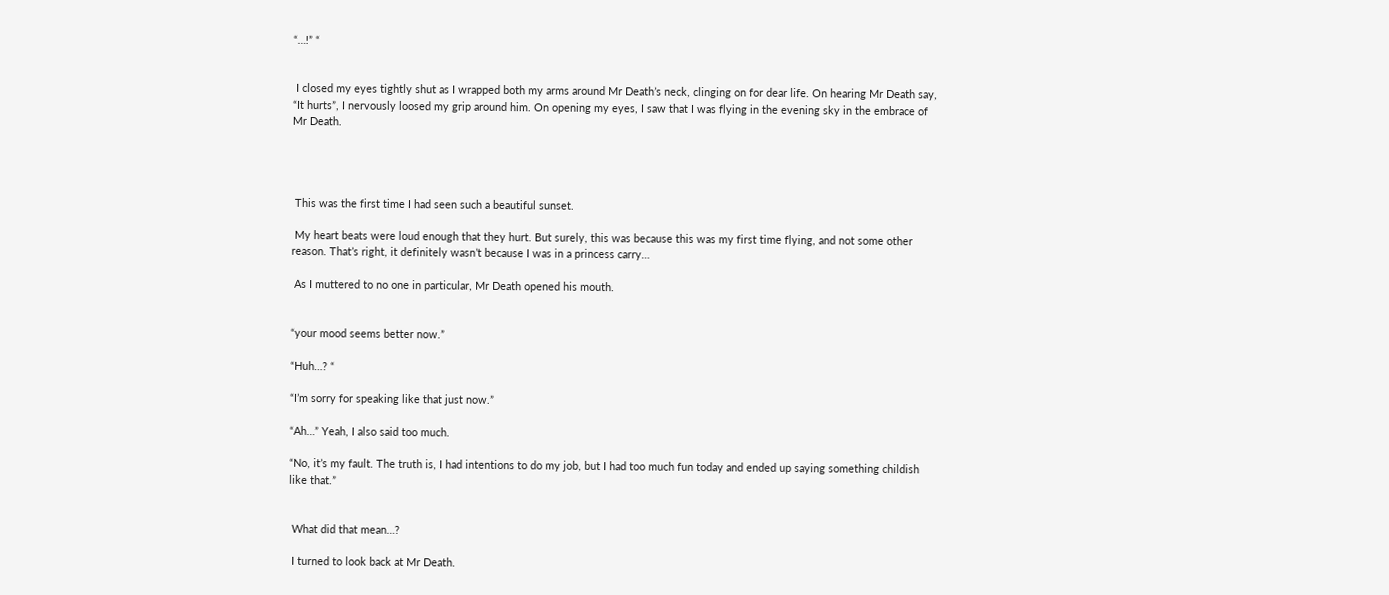“…!” “


 I closed my eyes tightly shut as I wrapped both my arms around Mr Death’s neck, clinging on for dear life. On hearing Mr Death say, “It hurts”, I nervously loosed my grip around him. On opening my eyes, I saw that I was flying in the evening sky in the embrace of Mr Death.




 This was the first time I had seen such a beautiful sunset.

 My heart beats were loud enough that they hurt. But surely, this was because this was my first time flying, and not some other reason. That’s right, it definitely wasn’t because I was in a princess carry…

 As I muttered to no one in particular, Mr Death opened his mouth.


“your mood seems better now.”

“Huh…? “

“I’m sorry for speaking like that just now.”

“Ah…” Yeah, I also said too much.

“No, it’s my fault. The truth is, I had intentions to do my job, but I had too much fun today and ended up saying something childish like that.”


 What did that mean…?

 I turned to look back at Mr Death.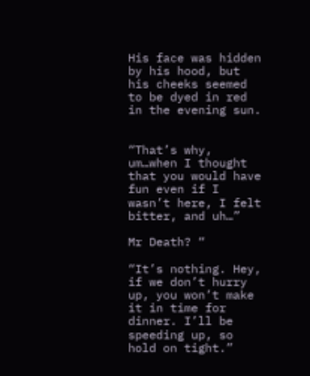His face was hidden by his hood, but his cheeks seemed to be dyed in red in the evening sun.


“That’s why, um…when I thought that you would have fun even if I wasn’t here, I felt bitter, and uh…”

Mr Death? “

“It’s nothing. Hey, if we don’t hurry up, you won’t make it in time for dinner. I’ll be speeding up, so hold on tight.”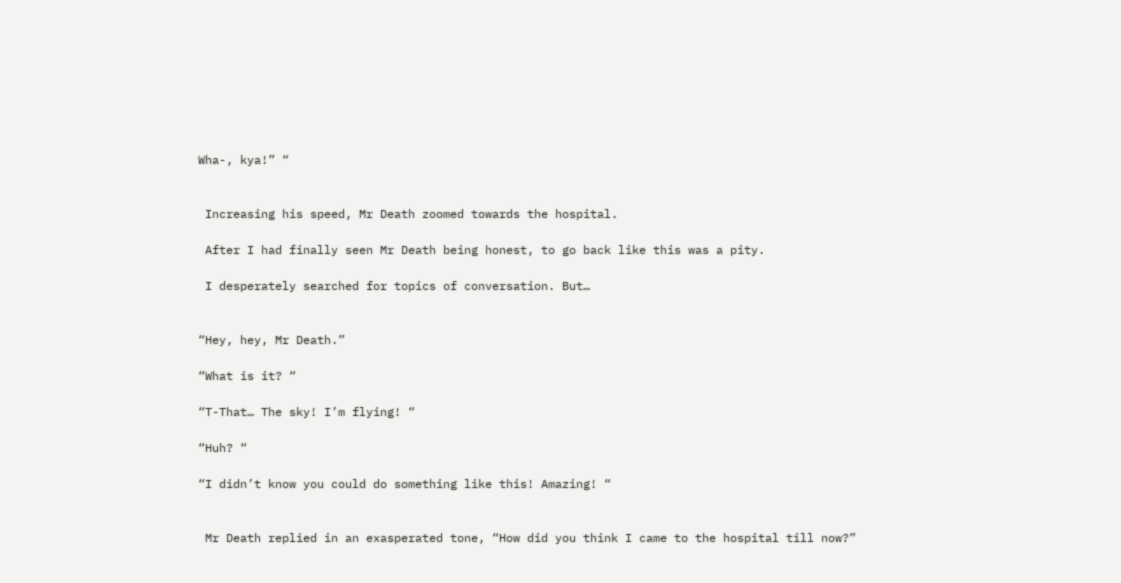Wha-, kya!” “


 Increasing his speed, Mr Death zoomed towards the hospital.

 After I had finally seen Mr Death being honest, to go back like this was a pity.

 I desperately searched for topics of conversation. But…


“Hey, hey, Mr Death.”

“What is it? “

“T-That… The sky! I’m flying! “

“Huh? “

“I didn’t know you could do something like this! Amazing! “


 Mr Death replied in an exasperated tone, “How did you think I came to the hospital till now?”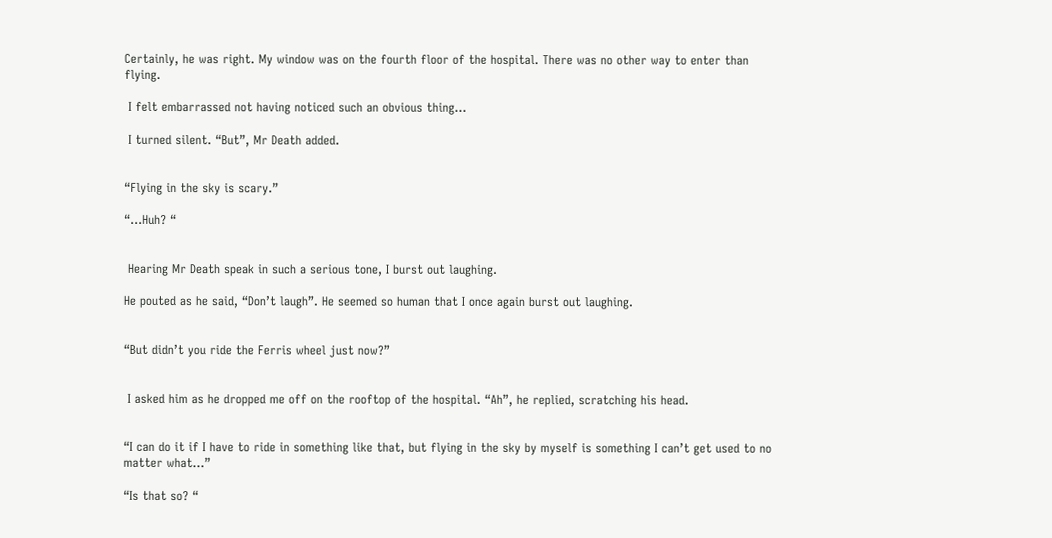Certainly, he was right. My window was on the fourth floor of the hospital. There was no other way to enter than flying.

 I felt embarrassed not having noticed such an obvious thing…

 I turned silent. “But”, Mr Death added.


“Flying in the sky is scary.”

“…Huh? “


 Hearing Mr Death speak in such a serious tone, I burst out laughing.

He pouted as he said, “Don’t laugh”. He seemed so human that I once again burst out laughing.


“But didn’t you ride the Ferris wheel just now?”


 I asked him as he dropped me off on the rooftop of the hospital. “Ah”, he replied, scratching his head.


“I can do it if I have to ride in something like that, but flying in the sky by myself is something I can’t get used to no matter what…”

“Is that so? “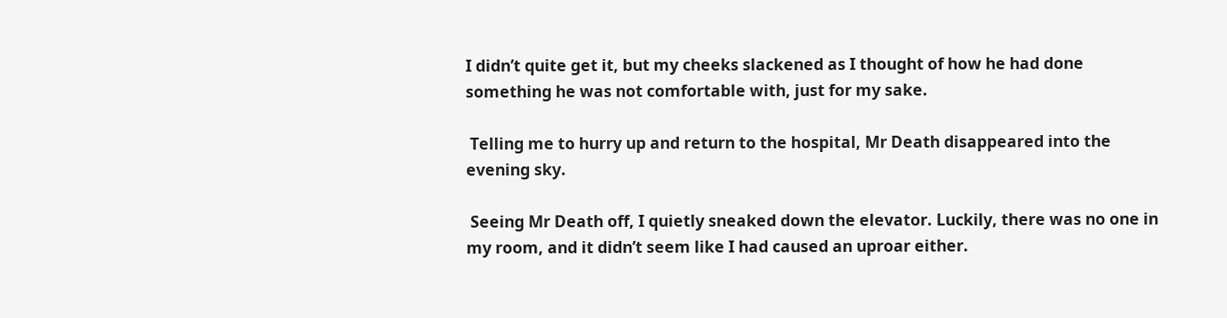I didn’t quite get it, but my cheeks slackened as I thought of how he had done something he was not comfortable with, just for my sake.

 Telling me to hurry up and return to the hospital, Mr Death disappeared into the evening sky.

 Seeing Mr Death off, I quietly sneaked down the elevator. Luckily, there was no one in my room, and it didn’t seem like I had caused an uproar either.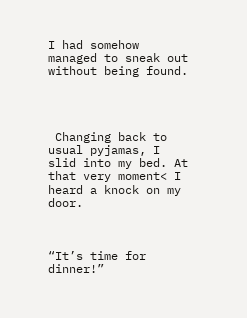I had somehow managed to sneak out without being found.




 Changing back to usual pyjamas, I slid into my bed. At that very moment< I heard a knock on my door.



“It’s time for dinner!”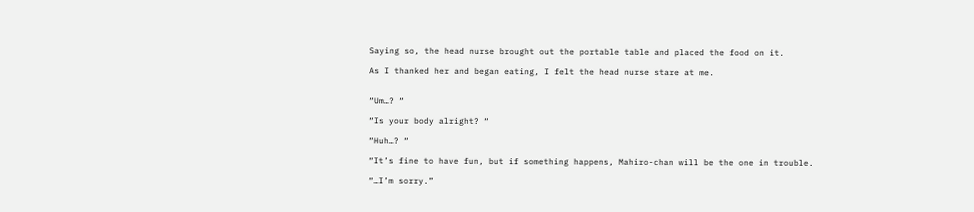Saying so, the head nurse brought out the portable table and placed the food on it.

As I thanked her and began eating, I felt the head nurse stare at me.


“Um…? “

“Is your body alright? “

“Huh…? “

“It’s fine to have fun, but if something happens, Mahiro-chan will be the one in trouble.

“…I’m sorry.”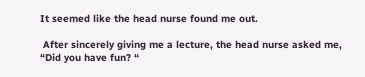It seemed like the head nurse found me out.

 After sincerely giving me a lecture, the head nurse asked me, “Did you have fun? “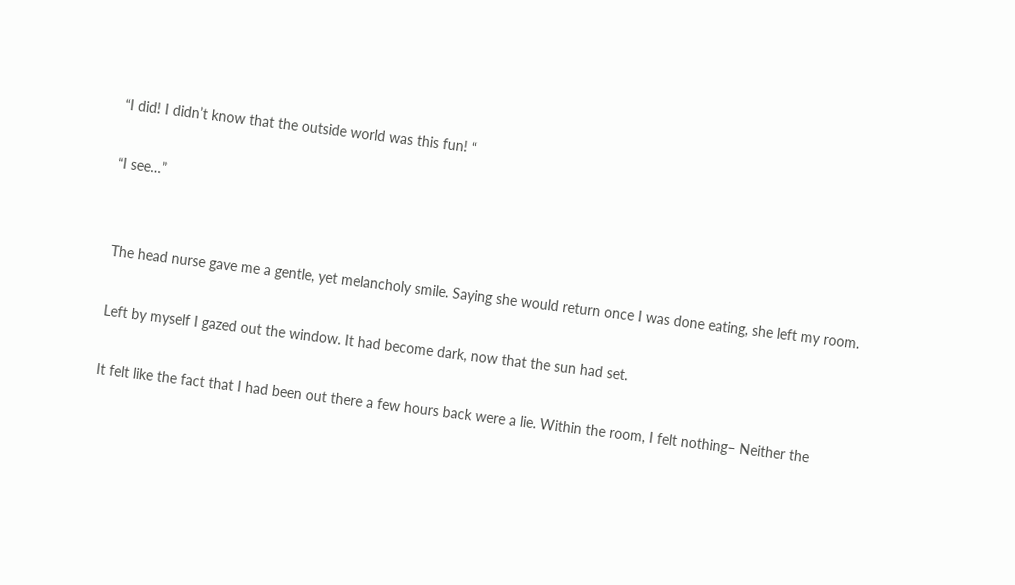“I did! I didn’t know that the outside world was this fun! “

“I see…”


 The head nurse gave me a gentle, yet melancholy smile. Saying she would return once I was done eating, she left my room.

 Left by myself I gazed out the window. It had become dark, now that the sun had set.

 It felt like the fact that I had been out there a few hours back were a lie. Within the room, I felt nothing– Neither the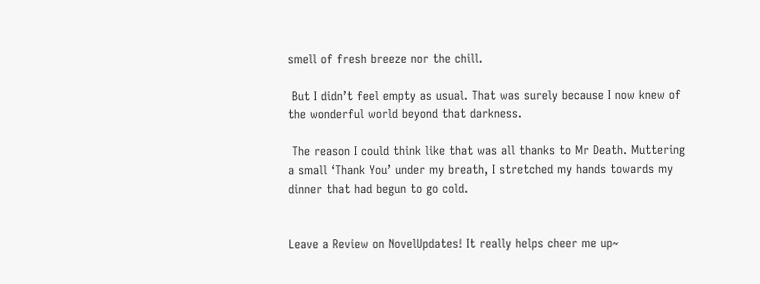smell of fresh breeze nor the chill.

 But I didn’t feel empty as usual. That was surely because I now knew of the wonderful world beyond that darkness.

 The reason I could think like that was all thanks to Mr Death. Muttering a small ‘Thank You’ under my breath, I stretched my hands towards my dinner that had begun to go cold.


Leave a Review on NovelUpdates! It really helps cheer me up~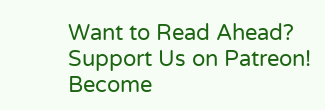Want to Read Ahead? Support Us on Patreon!
Become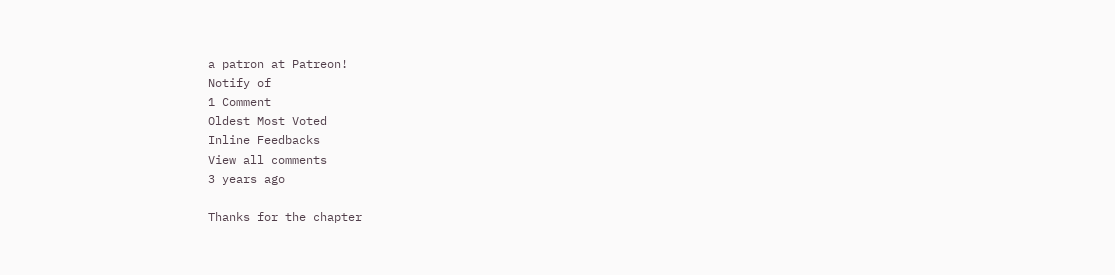a patron at Patreon!
Notify of
1 Comment
Oldest Most Voted
Inline Feedbacks
View all comments
3 years ago

Thanks for the chapter